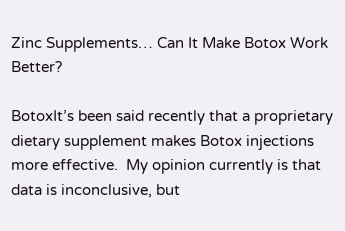Zinc Supplements… Can It Make Botox Work Better?

BotoxIt’s been said recently that a proprietary dietary supplement makes Botox injections more effective.  My opinion currently is that data is inconclusive, but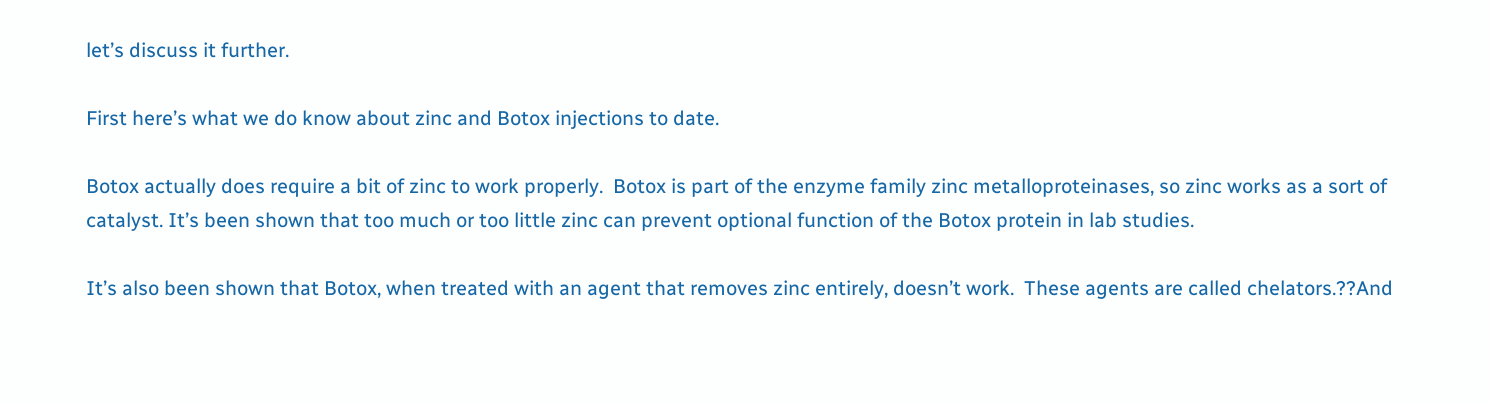let’s discuss it further.

First here’s what we do know about zinc and Botox injections to date.

Botox actually does require a bit of zinc to work properly.  Botox is part of the enzyme family zinc metalloproteinases, so zinc works as a sort of catalyst. It’s been shown that too much or too little zinc can prevent optional function of the Botox protein in lab studies.

It’s also been shown that Botox, when treated with an agent that removes zinc entirely, doesn’t work.  These agents are called chelators.??And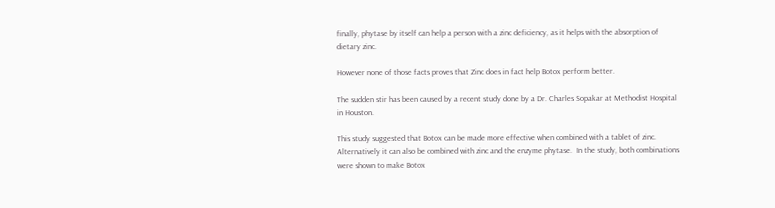finally, phytase by itself can help a person with a zinc deficiency, as it helps with the absorption of dietary zinc.

However none of those facts proves that Zinc does in fact help Botox perform better.

The sudden stir has been caused by a recent study done by a Dr. Charles Sopakar at Methodist Hospital in Houston.

This study suggested that Botox can be made more effective when combined with a tablet of zinc.  Alternatively it can also be combined with zinc and the enzyme phytase.  In the study, both combinations were shown to make Botox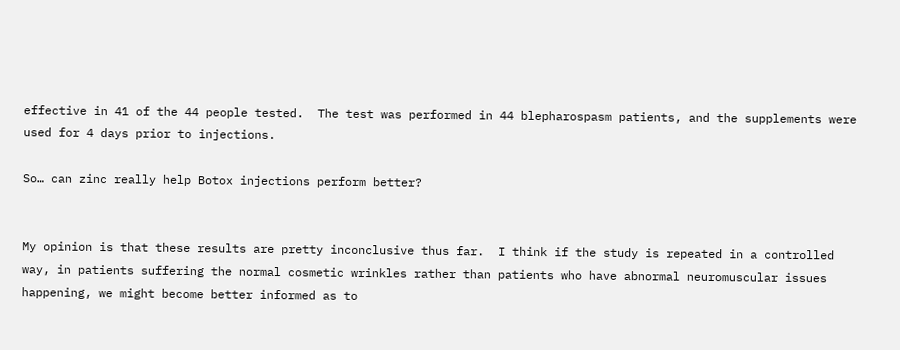effective in 41 of the 44 people tested.  The test was performed in 44 blepharospasm patients, and the supplements were used for 4 days prior to injections.

So… can zinc really help Botox injections perform better?


My opinion is that these results are pretty inconclusive thus far.  I think if the study is repeated in a controlled way, in patients suffering the normal cosmetic wrinkles rather than patients who have abnormal neuromuscular issues happening, we might become better informed as to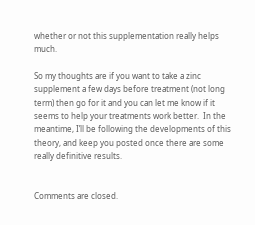whether or not this supplementation really helps much.

So my thoughts are if you want to take a zinc supplement a few days before treatment (not long term) then go for it and you can let me know if it seems to help your treatments work better.  In the meantime, I’ll be following the developments of this theory, and keep you posted once there are some really definitive results.


Comments are closed.